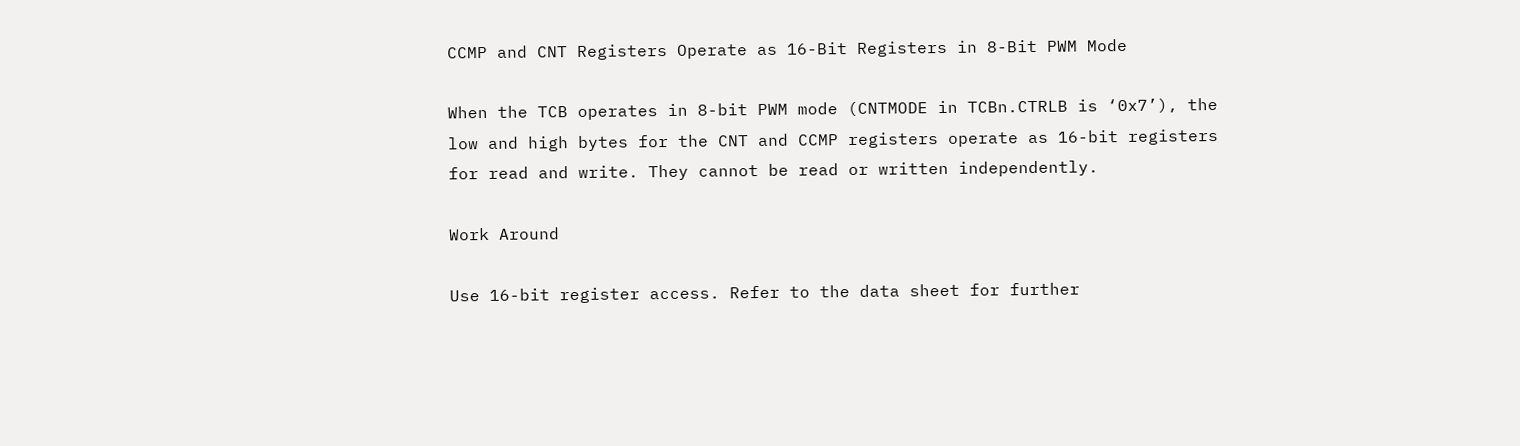CCMP and CNT Registers Operate as 16-Bit Registers in 8-Bit PWM Mode

When the TCB operates in 8-bit PWM mode (CNTMODE in TCBn.CTRLB is ‘0x7’), the low and high bytes for the CNT and CCMP registers operate as 16-bit registers for read and write. They cannot be read or written independently.

Work Around

Use 16-bit register access. Refer to the data sheet for further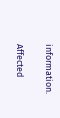information.

Affected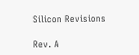Silicon Revisions

Rev. A